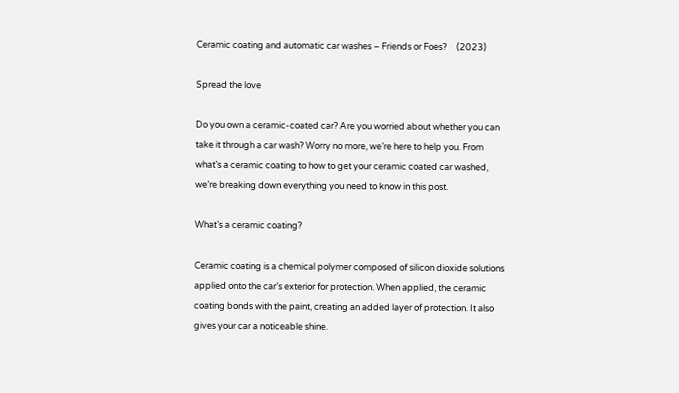Ceramic coating and automatic car washes – Friends or Foes?     (2023)

Spread the love

Do you own a ceramic-coated car? Are you worried about whether you can take it through a car wash? Worry no more, we’re here to help you. From what’s a ceramic coating to how to get your ceramic coated car washed, we’re breaking down everything you need to know in this post.

What’s a ceramic coating?

Ceramic coating is a chemical polymer composed of silicon dioxide solutions applied onto the car’s exterior for protection. When applied, the ceramic coating bonds with the paint, creating an added layer of protection. It also gives your car a noticeable shine.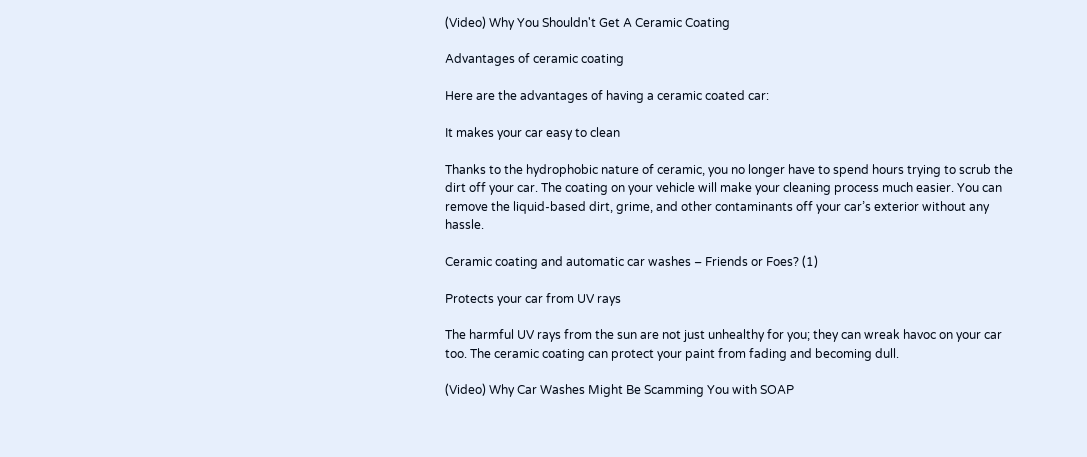(Video) Why You Shouldn't Get A Ceramic Coating

Advantages of ceramic coating

Here are the advantages of having a ceramic coated car:

It makes your car easy to clean

Thanks to the hydrophobic nature of ceramic, you no longer have to spend hours trying to scrub the dirt off your car. The coating on your vehicle will make your cleaning process much easier. You can remove the liquid-based dirt, grime, and other contaminants off your car’s exterior without any hassle.

Ceramic coating and automatic car washes – Friends or Foes? (1)

Protects your car from UV rays

The harmful UV rays from the sun are not just unhealthy for you; they can wreak havoc on your car too. The ceramic coating can protect your paint from fading and becoming dull.

(Video) Why Car Washes Might Be Scamming You with SOAP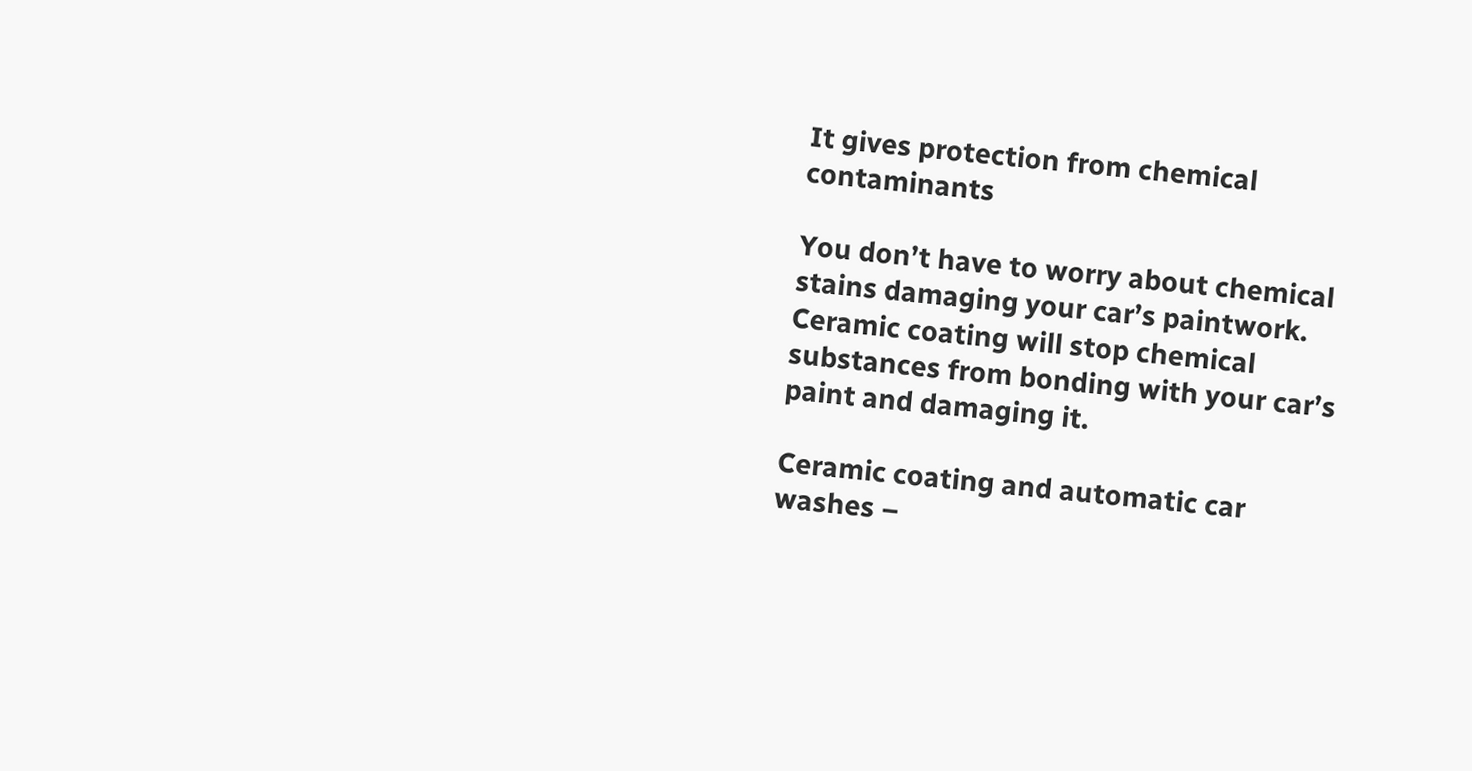It gives protection from chemical contaminants

You don’t have to worry about chemical stains damaging your car’s paintwork. Ceramic coating will stop chemical substances from bonding with your car’s paint and damaging it.

Ceramic coating and automatic car washes –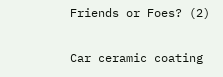Friends or Foes? (2)

Car ceramic coating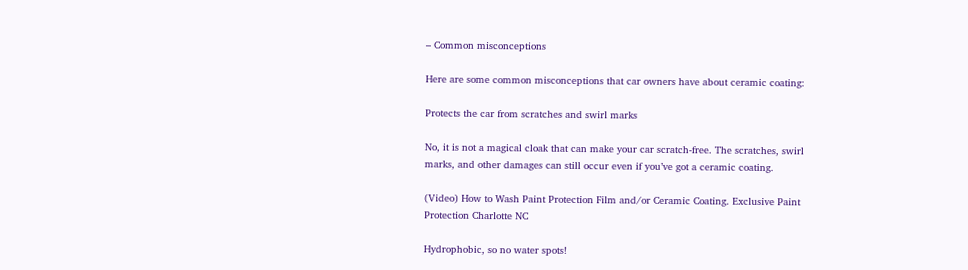– Common misconceptions

Here are some common misconceptions that car owners have about ceramic coating:

Protects the car from scratches and swirl marks

No, it is not a magical cloak that can make your car scratch-free. The scratches, swirl marks, and other damages can still occur even if you’ve got a ceramic coating.

(Video) How to Wash Paint Protection Film and/or Ceramic Coating. Exclusive Paint Protection Charlotte NC

Hydrophobic, so no water spots!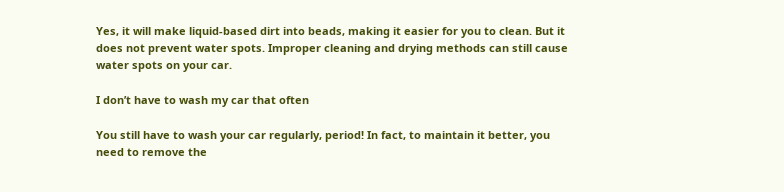Yes, it will make liquid-based dirt into beads, making it easier for you to clean. But it does not prevent water spots. Improper cleaning and drying methods can still cause water spots on your car.

I don’t have to wash my car that often

You still have to wash your car regularly, period! In fact, to maintain it better, you need to remove the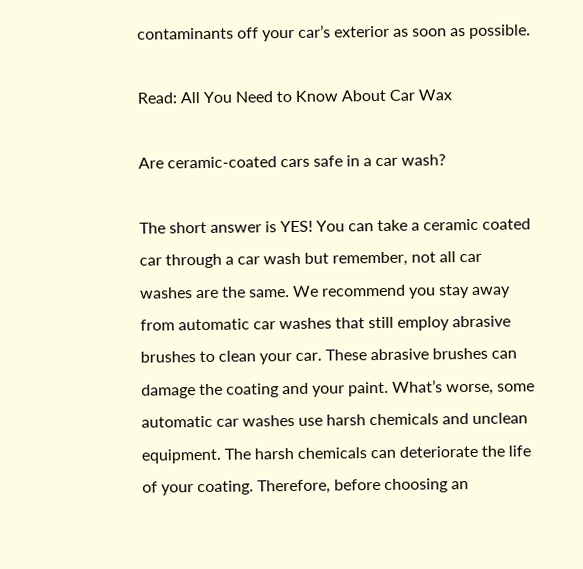contaminants off your car’s exterior as soon as possible.

Read: All You Need to Know About Car Wax

Are ceramic-coated cars safe in a car wash?

The short answer is YES! You can take a ceramic coated car through a car wash but remember, not all car washes are the same. We recommend you stay away from automatic car washes that still employ abrasive brushes to clean your car. These abrasive brushes can damage the coating and your paint. What’s worse, some automatic car washes use harsh chemicals and unclean equipment. The harsh chemicals can deteriorate the life of your coating. Therefore, before choosing an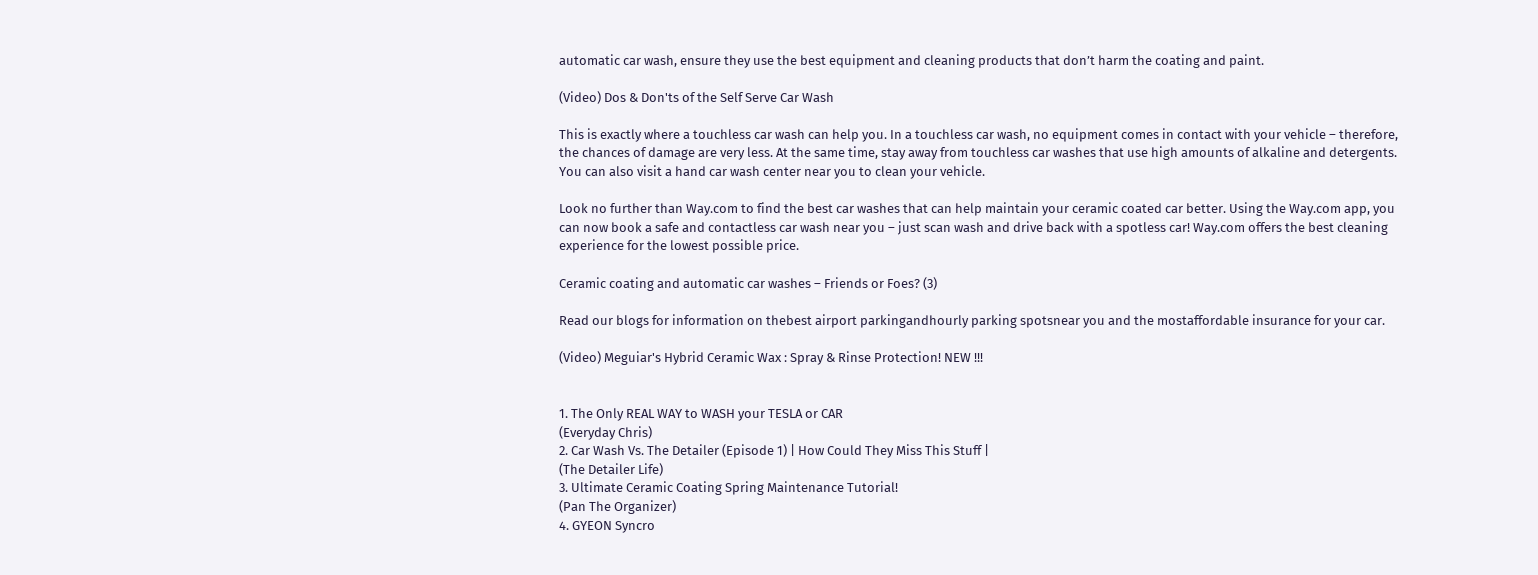automatic car wash, ensure they use the best equipment and cleaning products that don’t harm the coating and paint.

(Video) Dos & Don'ts of the Self Serve Car Wash

This is exactly where a touchless car wash can help you. In a touchless car wash, no equipment comes in contact with your vehicle – therefore, the chances of damage are very less. At the same time, stay away from touchless car washes that use high amounts of alkaline and detergents. You can also visit a hand car wash center near you to clean your vehicle.

Look no further than Way.com to find the best car washes that can help maintain your ceramic coated car better. Using the Way.com app, you can now book a safe and contactless car wash near you – just scan wash and drive back with a spotless car! Way.com offers the best cleaning experience for the lowest possible price.

Ceramic coating and automatic car washes – Friends or Foes? (3)

Read our blogs for information on thebest airport parkingandhourly parking spotsnear you and the mostaffordable insurance for your car.

(Video) Meguiar's Hybrid Ceramic Wax : Spray & Rinse Protection! NEW !!!


1. The Only REAL WAY to WASH your TESLA or CAR
(Everyday Chris)
2. Car Wash Vs. The Detailer (Episode 1) | How Could They Miss This Stuff |
(The Detailer Life)
3. Ultimate Ceramic Coating Spring Maintenance Tutorial!
(Pan The Organizer)
4. GYEON Syncro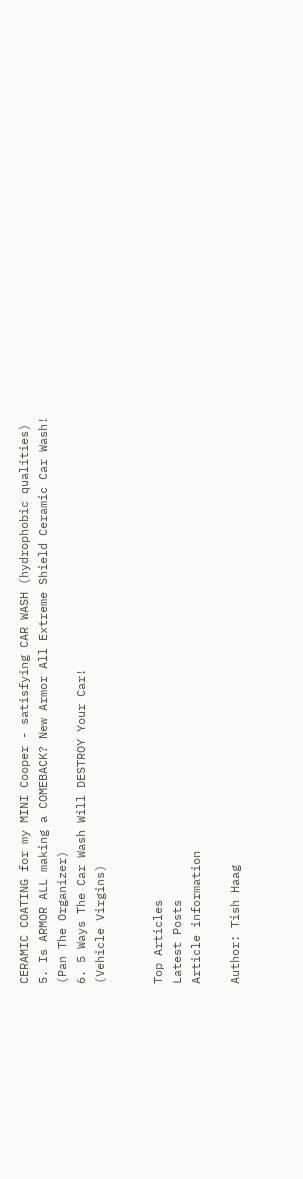CERAMIC COATING for my MINI Cooper - satisfying CAR WASH (hydrophobic qualities)
5. Is ARMOR ALL making a COMEBACK? New Armor All Extreme Shield Ceramic Car Wash!
(Pan The Organizer)
6. 5 Ways The Car Wash Will DESTROY Your Car!
(Vehicle Virgins)


Top Articles
Latest Posts
Article information

Author: Tish Haag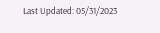Last Updated: 05/31/2023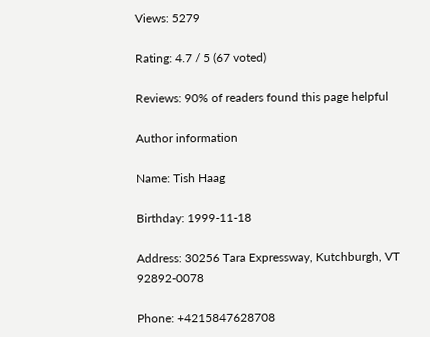Views: 5279

Rating: 4.7 / 5 (67 voted)

Reviews: 90% of readers found this page helpful

Author information

Name: Tish Haag

Birthday: 1999-11-18

Address: 30256 Tara Expressway, Kutchburgh, VT 92892-0078

Phone: +4215847628708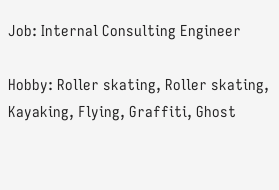Job: Internal Consulting Engineer

Hobby: Roller skating, Roller skating, Kayaking, Flying, Graffiti, Ghost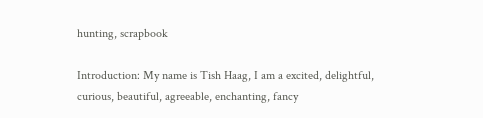hunting, scrapbook

Introduction: My name is Tish Haag, I am a excited, delightful, curious, beautiful, agreeable, enchanting, fancy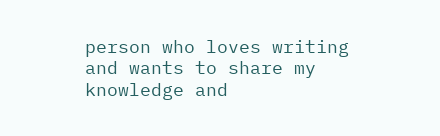person who loves writing and wants to share my knowledge and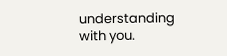understanding with you.